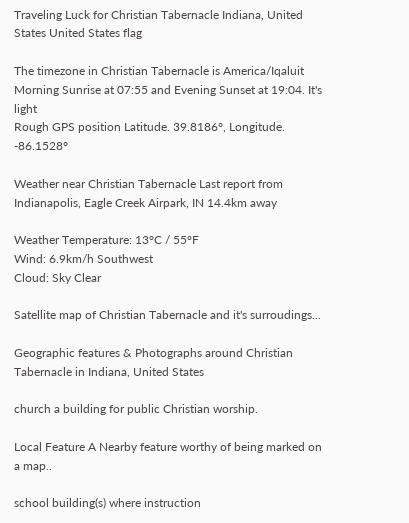Traveling Luck for Christian Tabernacle Indiana, United States United States flag

The timezone in Christian Tabernacle is America/Iqaluit
Morning Sunrise at 07:55 and Evening Sunset at 19:04. It's light
Rough GPS position Latitude. 39.8186°, Longitude. -86.1528°

Weather near Christian Tabernacle Last report from Indianapolis, Eagle Creek Airpark, IN 14.4km away

Weather Temperature: 13°C / 55°F
Wind: 6.9km/h Southwest
Cloud: Sky Clear

Satellite map of Christian Tabernacle and it's surroudings...

Geographic features & Photographs around Christian Tabernacle in Indiana, United States

church a building for public Christian worship.

Local Feature A Nearby feature worthy of being marked on a map..

school building(s) where instruction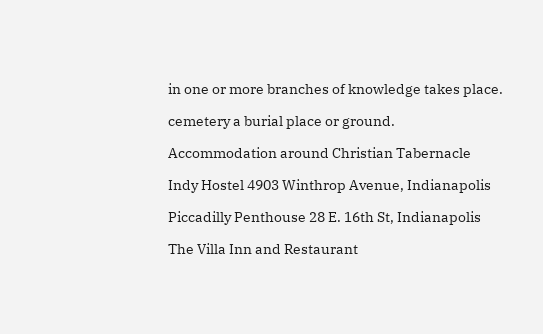in one or more branches of knowledge takes place.

cemetery a burial place or ground.

Accommodation around Christian Tabernacle

Indy Hostel 4903 Winthrop Avenue, Indianapolis

Piccadilly Penthouse 28 E. 16th St, Indianapolis

The Villa Inn and Restaurant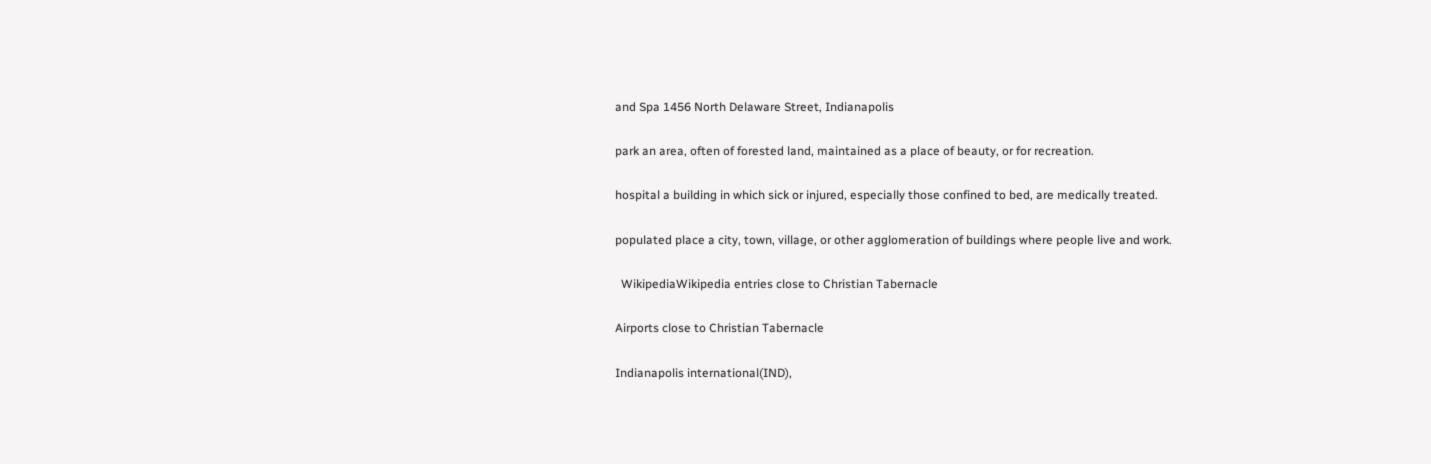and Spa 1456 North Delaware Street, Indianapolis

park an area, often of forested land, maintained as a place of beauty, or for recreation.

hospital a building in which sick or injured, especially those confined to bed, are medically treated.

populated place a city, town, village, or other agglomeration of buildings where people live and work.

  WikipediaWikipedia entries close to Christian Tabernacle

Airports close to Christian Tabernacle

Indianapolis international(IND),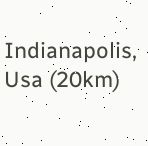Indianapolis, Usa (20km)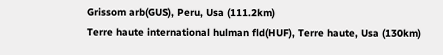Grissom arb(GUS), Peru, Usa (111.2km)
Terre haute international hulman fld(HUF), Terre haute, Usa (130km)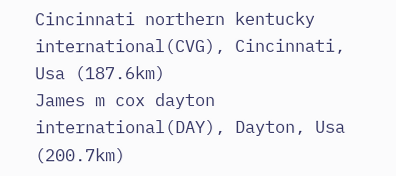Cincinnati northern kentucky international(CVG), Cincinnati, Usa (187.6km)
James m cox dayton international(DAY), Dayton, Usa (200.7km)